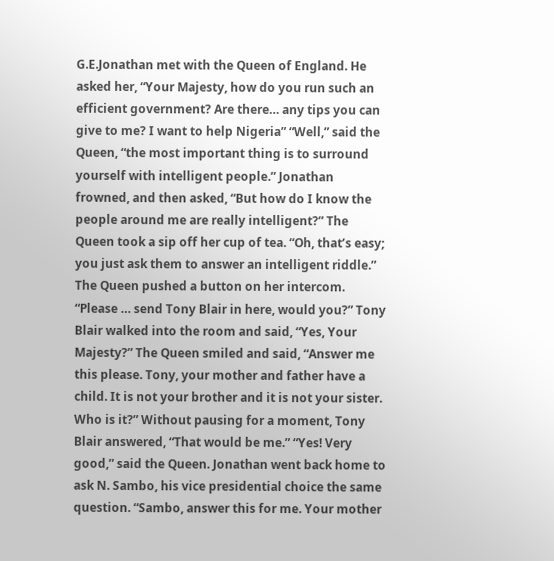G.E.Jonathan met with the Queen of England. He asked her, “Your Majesty, how do you run such an efficient government? Are there… any tips you can give to me? I want to help Nigeria” “Well,” said the Queen, “the most important thing is to surround yourself with intelligent people.” Jonathan frowned, and then asked, “But how do I know the people around me are really intelligent?” The Queen took a sip off her cup of tea. “Oh, that’s easy; you just ask them to answer an intelligent riddle.” The Queen pushed a button on her intercom. “Please … send Tony Blair in here, would you?” Tony Blair walked into the room and said, “Yes, Your Majesty?” The Queen smiled and said, “Answer me this please. Tony, your mother and father have a child. It is not your brother and it is not your sister. Who is it?” Without pausing for a moment, Tony Blair answered, “That would be me.” “Yes! Very good,” said the Queen. Jonathan went back home to ask N. Sambo, his vice presidential choice the same question. “Sambo, answer this for me. Your mother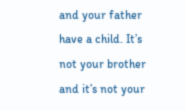and your father have a child. It’s not your brother and it’s not your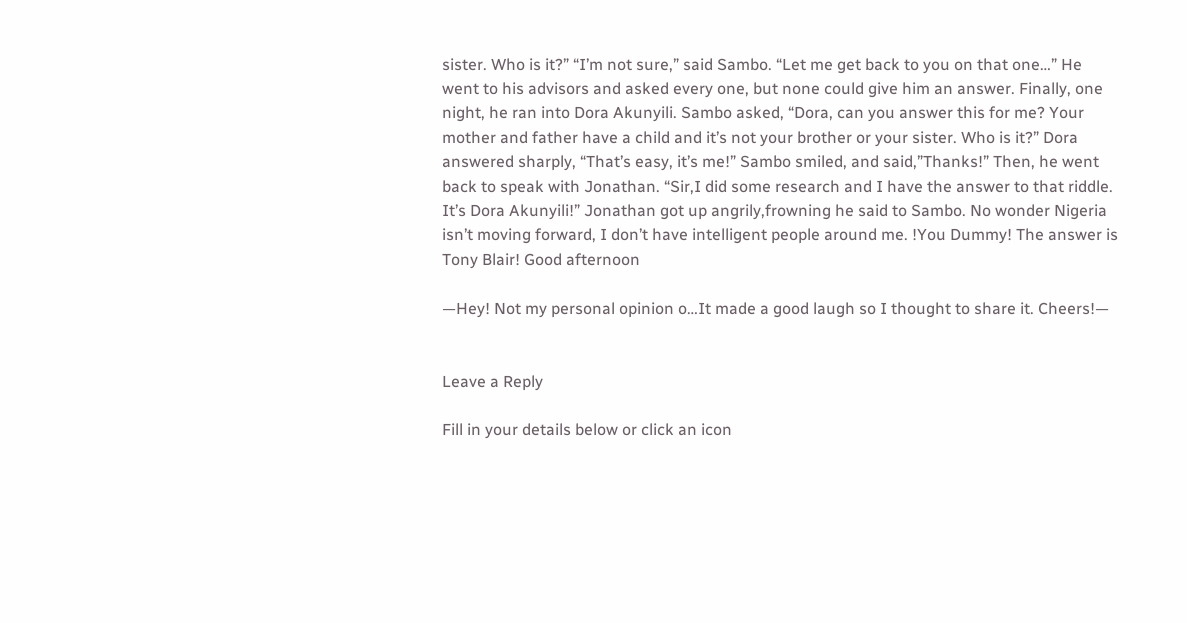sister. Who is it?” “I’m not sure,” said Sambo. “Let me get back to you on that one…” He went to his advisors and asked every one, but none could give him an answer. Finally, one night, he ran into Dora Akunyili. Sambo asked, “Dora, can you answer this for me? Your mother and father have a child and it’s not your brother or your sister. Who is it?” Dora answered sharply, “That’s easy, it’s me!” Sambo smiled, and said,”Thanks!” Then, he went back to speak with Jonathan. “Sir,I did some research and I have the answer to that riddle. It’s Dora Akunyili!” Jonathan got up angrily,frowning he said to Sambo. No wonder Nigeria isn’t moving forward, I don’t have intelligent people around me. !You Dummy! The answer is Tony Blair! Good afternoon

—Hey! Not my personal opinion o…It made a good laugh so I thought to share it. Cheers!—


Leave a Reply

Fill in your details below or click an icon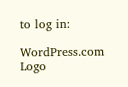to log in:

WordPress.com Logo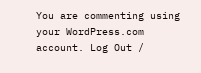You are commenting using your WordPress.com account. Log Out /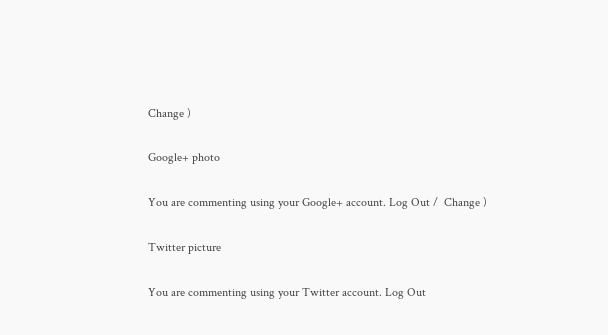Change )

Google+ photo

You are commenting using your Google+ account. Log Out /  Change )

Twitter picture

You are commenting using your Twitter account. Log Out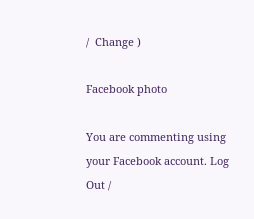/  Change )

Facebook photo

You are commenting using your Facebook account. Log Out /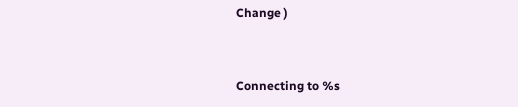Change )


Connecting to %s